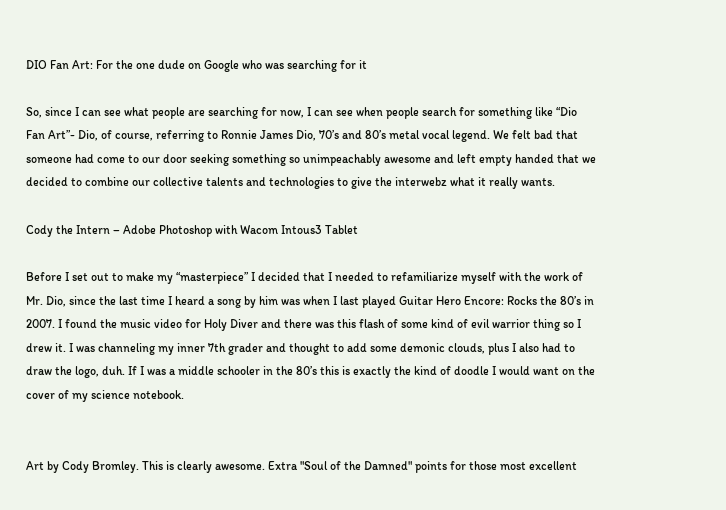DIO Fan Art: For the one dude on Google who was searching for it

So, since I can see what people are searching for now, I can see when people search for something like “Dio Fan Art”- Dio, of course, referring to Ronnie James Dio, 70’s and 80’s metal vocal legend. We felt bad that someone had come to our door seeking something so unimpeachably awesome and left empty handed that we decided to combine our collective talents and technologies to give the interwebz what it really wants.

Cody the Intern – Adobe Photoshop with Wacom Intous3 Tablet

Before I set out to make my “masterpiece” I decided that I needed to refamiliarize myself with the work of Mr. Dio, since the last time I heard a song by him was when I last played Guitar Hero Encore: Rocks the 80’s in 2007. I found the music video for Holy Diver and there was this flash of some kind of evil warrior thing so I drew it. I was channeling my inner 7th grader and thought to add some demonic clouds, plus I also had to draw the logo, duh. If I was a middle schooler in the 80’s this is exactly the kind of doodle I would want on the cover of my science notebook.


Art by Cody Bromley. This is clearly awesome. Extra "Soul of the Damned" points for those most excellent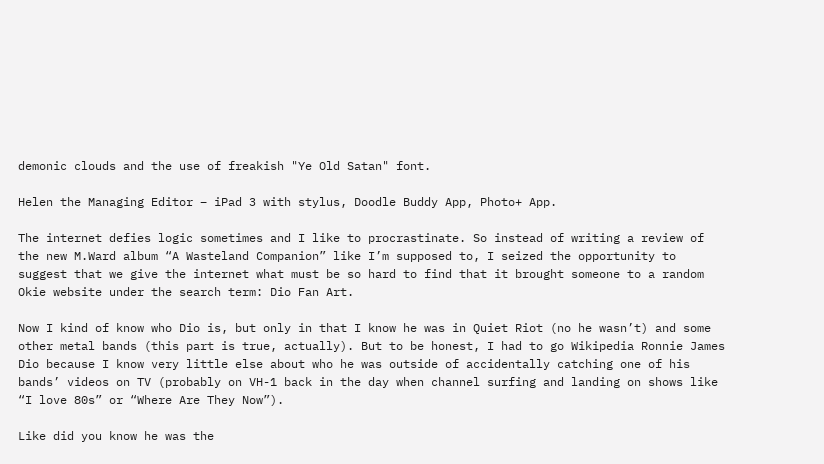demonic clouds and the use of freakish "Ye Old Satan" font.

Helen the Managing Editor – iPad 3 with stylus, Doodle Buddy App, Photo+ App.

The internet defies logic sometimes and I like to procrastinate. So instead of writing a review of the new M.Ward album “A Wasteland Companion” like I’m supposed to, I seized the opportunity to suggest that we give the internet what must be so hard to find that it brought someone to a random Okie website under the search term: Dio Fan Art.

Now I kind of know who Dio is, but only in that I know he was in Quiet Riot (no he wasn’t) and some other metal bands (this part is true, actually). But to be honest, I had to go Wikipedia Ronnie James Dio because I know very little else about who he was outside of accidentally catching one of his bands’ videos on TV (probably on VH-1 back in the day when channel surfing and landing on shows like “I love 80s” or “Where Are They Now”).

Like did you know he was the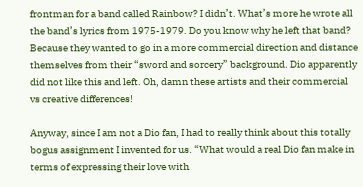frontman for a band called Rainbow? I didn’t. What’s more he wrote all the band’s lyrics from 1975-1979. Do you know why he left that band? Because they wanted to go in a more commercial direction and distance themselves from their “sword and sorcery” background. Dio apparently did not like this and left. Oh, damn these artists and their commercial vs creative differences!

Anyway, since I am not a Dio fan, I had to really think about this totally bogus assignment I invented for us. “What would a real Dio fan make in terms of expressing their love with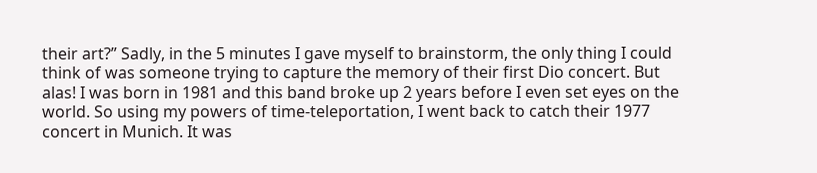their art?” Sadly, in the 5 minutes I gave myself to brainstorm, the only thing I could think of was someone trying to capture the memory of their first Dio concert. But alas! I was born in 1981 and this band broke up 2 years before I even set eyes on the world. So using my powers of time-teleportation, I went back to catch their 1977 concert in Munich. It was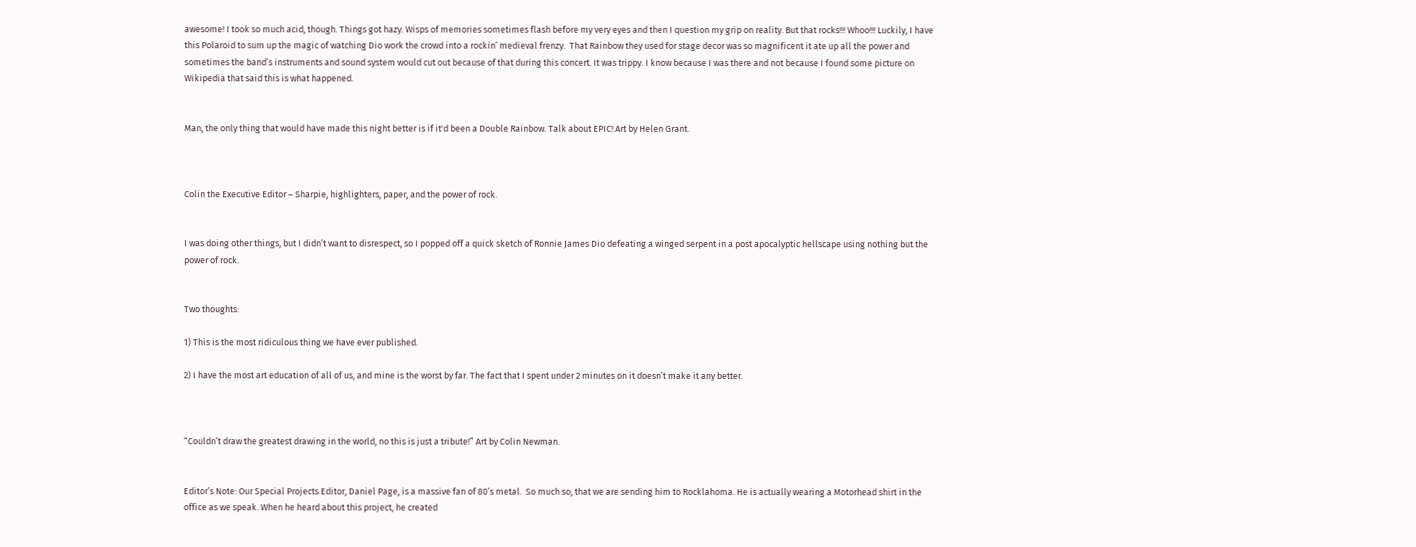awesome! I took so much acid, though. Things got hazy. Wisps of memories sometimes flash before my very eyes and then I question my grip on reality. But that rocks!!! Whoo!!! Luckily, I have this Polaroid to sum up the magic of watching Dio work the crowd into a rockin’ medieval frenzy.  That Rainbow they used for stage decor was so magnificent it ate up all the power and sometimes the band’s instruments and sound system would cut out because of that during this concert. It was trippy. I know because I was there and not because I found some picture on Wikipedia that said this is what happened.


Man, the only thing that would have made this night better is if it'd been a Double Rainbow. Talk about EPIC! Art by Helen Grant.



Colin the Executive Editor – Sharpie, highlighters, paper, and the power of rock.


I was doing other things, but I didn’t want to disrespect, so I popped off a quick sketch of Ronnie James Dio defeating a winged serpent in a post apocalyptic hellscape using nothing but the power of rock.


Two thoughts:

1) This is the most ridiculous thing we have ever published.

2) I have the most art education of all of us, and mine is the worst by far. The fact that I spent under 2 minutes on it doesn’t make it any better.



“Couldn’t draw the greatest drawing in the world, no this is just a tribute!” Art by Colin Newman.


Editor’s Note: Our Special Projects Editor, Daniel Page, is a massive fan of 80’s metal.  So much so, that we are sending him to Rocklahoma. He is actually wearing a Motorhead shirt in the office as we speak. When he heard about this project, he created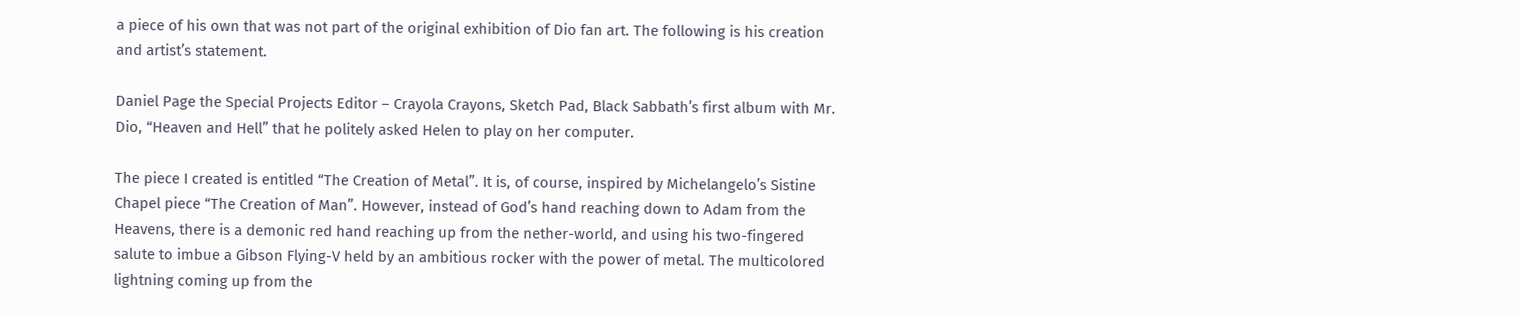a piece of his own that was not part of the original exhibition of Dio fan art. The following is his creation and artist’s statement.

Daniel Page the Special Projects Editor – Crayola Crayons, Sketch Pad, Black Sabbath’s first album with Mr. Dio, “Heaven and Hell” that he politely asked Helen to play on her computer.

The piece I created is entitled “The Creation of Metal”. It is, of course, inspired by Michelangelo’s Sistine Chapel piece “The Creation of Man”. However, instead of God’s hand reaching down to Adam from the Heavens, there is a demonic red hand reaching up from the nether-world, and using his two-fingered salute to imbue a Gibson Flying-V held by an ambitious rocker with the power of metal. The multicolored lightning coming up from the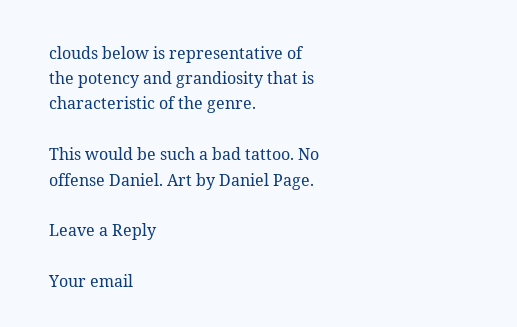clouds below is representative of the potency and grandiosity that is characteristic of the genre.

This would be such a bad tattoo. No offense Daniel. Art by Daniel Page.

Leave a Reply

Your email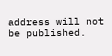address will not be published.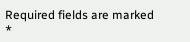Required fields are marked *